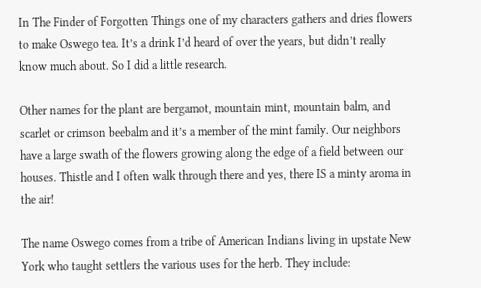In The Finder of Forgotten Things one of my characters gathers and dries flowers to make Oswego tea. It’s a drink I’d heard of over the years, but didn’t really know much about. So I did a little research.

Other names for the plant are bergamot, mountain mint, mountain balm, and scarlet or crimson beebalm and it’s a member of the mint family. Our neighbors have a large swath of the flowers growing along the edge of a field between our houses. Thistle and I often walk through there and yes, there IS a minty aroma in the air!

The name Oswego comes from a tribe of American Indians living in upstate New York who taught settlers the various uses for the herb. They include: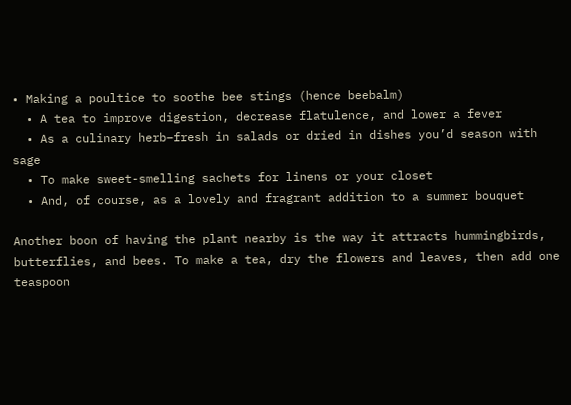• Making a poultice to soothe bee stings (hence beebalm)
  • A tea to improve digestion, decrease flatulence, and lower a fever
  • As a culinary herb–fresh in salads or dried in dishes you’d season with sage
  • To make sweet-smelling sachets for linens or your closet
  • And, of course, as a lovely and fragrant addition to a summer bouquet

Another boon of having the plant nearby is the way it attracts hummingbirds, butterflies, and bees. To make a tea, dry the flowers and leaves, then add one teaspoon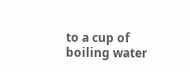to a cup of boiling water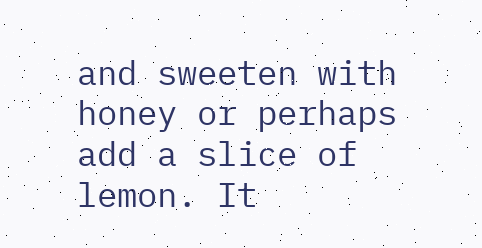and sweeten with honey or perhaps add a slice of lemon. It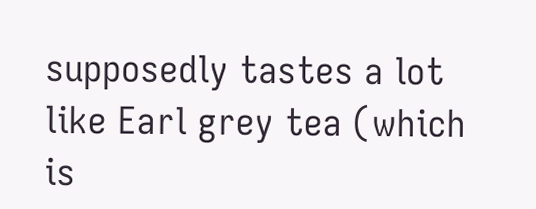supposedly tastes a lot like Earl grey tea (which is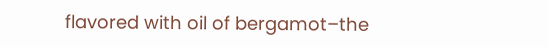flavored with oil of bergamot–the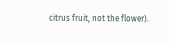citrus fruit, not the flower).